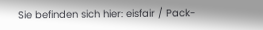Sie befinden sich hier: eisfair / Pack-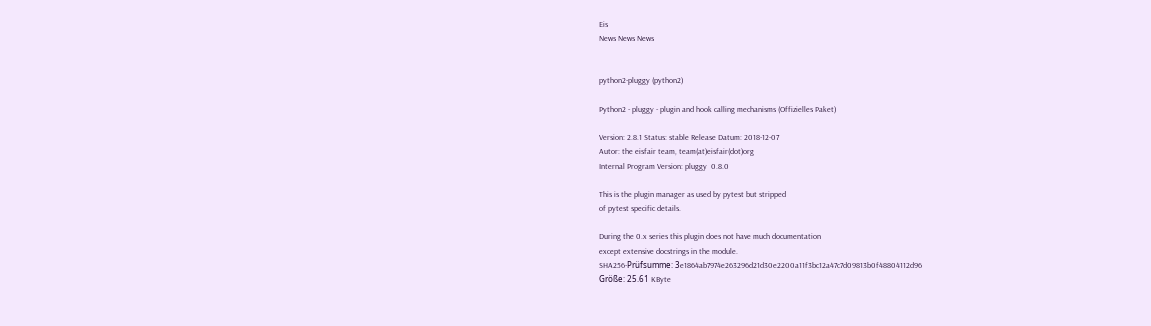Eis
News News News


python2-pluggy (python2)

Python2 - pluggy - plugin and hook calling mechanisms (Offizielles Paket)

Version: 2.8.1 Status: stable Release Datum: 2018-12-07
Autor: the eisfair team, team(at)eisfair(dot)org
Internal Program Version: pluggy  0.8.0

This is the plugin manager as used by pytest but stripped
of pytest specific details.

During the 0.x series this plugin does not have much documentation
except extensive docstrings in the module.
SHA256-Prüfsumme: 3e1864ab7974e263296d21d30e2200a11f3bc12a47c7d09813b0f48804112d96
Größe: 25.61 KByte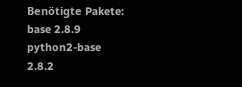Benötigte Pakete: base 2.8.9
python2-base 2.8.2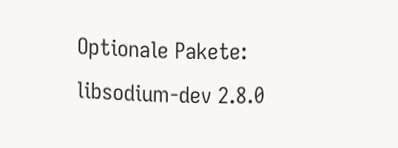Optionale Pakete: libsodium-dev 2.8.0